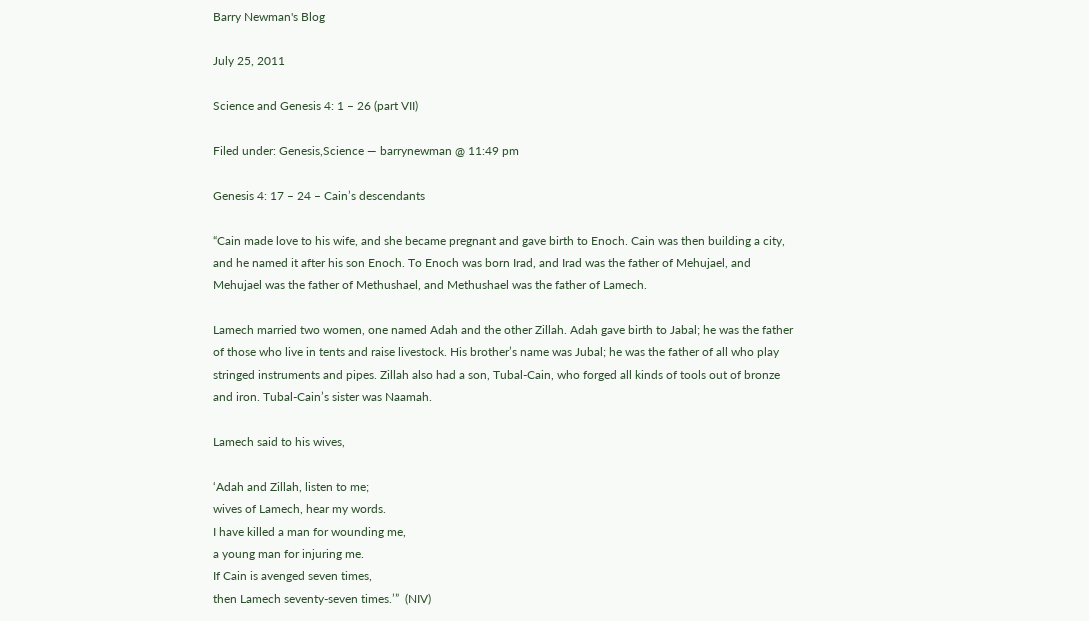Barry Newman's Blog

July 25, 2011

Science and Genesis 4: 1 – 26 (part VII)

Filed under: Genesis,Science — barrynewman @ 11:49 pm

Genesis 4: 17 – 24 – Cain’s descendants

“Cain made love to his wife, and she became pregnant and gave birth to Enoch. Cain was then building a city, and he named it after his son Enoch. To Enoch was born Irad, and Irad was the father of Mehujael, and Mehujael was the father of Methushael, and Methushael was the father of Lamech.

Lamech married two women, one named Adah and the other Zillah. Adah gave birth to Jabal; he was the father of those who live in tents and raise livestock. His brother’s name was Jubal; he was the father of all who play stringed instruments and pipes. Zillah also had a son, Tubal-Cain, who forged all kinds of tools out of bronze and iron. Tubal-Cain’s sister was Naamah.

Lamech said to his wives,

‘Adah and Zillah, listen to me;
wives of Lamech, hear my words.
I have killed a man for wounding me,
a young man for injuring me.
If Cain is avenged seven times,
then Lamech seventy-seven times.’”  (NIV)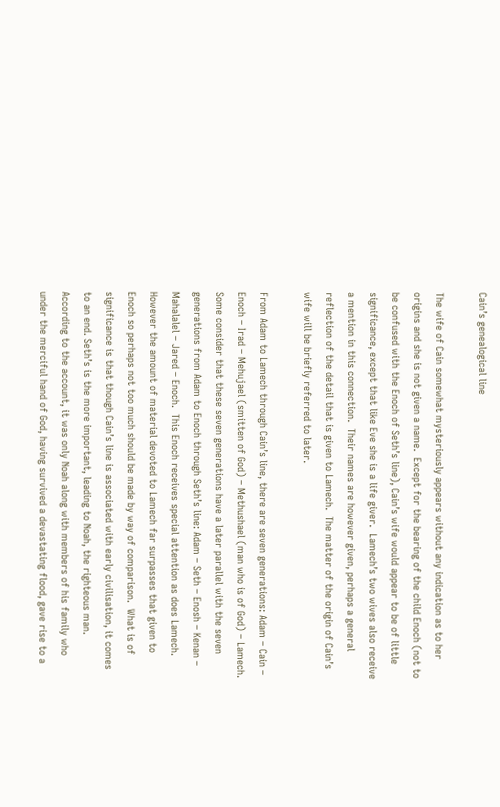Cain’s genealogical line

The wife of Cain somewhat mysteriously appears without any indication as to her origins and she is not given a name.  Except for the bearing of the child Enoch (not to be confused with the Enoch of Seth’s line), Cain’s wife would appear to be of little significance, except that like Eve she is a life giver.  Lamech’s two wives also receive a mention in this connection.  Their names are however given, perhaps a general reflection of the detail that is given to Lamech.  The matter of the origin of Cain’s wife will be briefly referred to later.

From Adam to Lamech through Cain’s line, there are seven generations: Adam – Cain – Enoch – Irad – Mehujael (smitten of God) – Methushael (man who is of God) – Lamech.  Some consider that these seven generations have a later parallel with the seven generations from Adam to Enoch through Seth’s line: Adam – Seth – Enosh – Kenan – Mahalalel – Jared – Enoch.  This Enoch receives special attention as does Lamech.  However the amount of material devoted to Lamech far surpasses that given to Enoch so perhaps not too much should be made by way of comparison.  What is of significance is that though Cain’s line is associated with early civilisation, it comes to an end. Seth’s is the more important, leading to Noah, the righteous man.  According to the account, it was only Noah along with members of his family who under the merciful hand of God, having survived a devastating flood, gave rise to a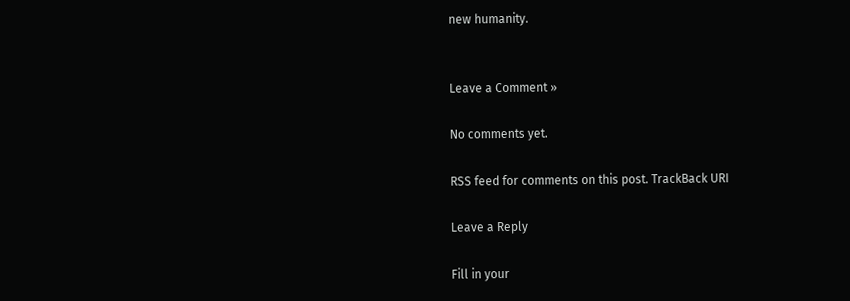new humanity.


Leave a Comment »

No comments yet.

RSS feed for comments on this post. TrackBack URI

Leave a Reply

Fill in your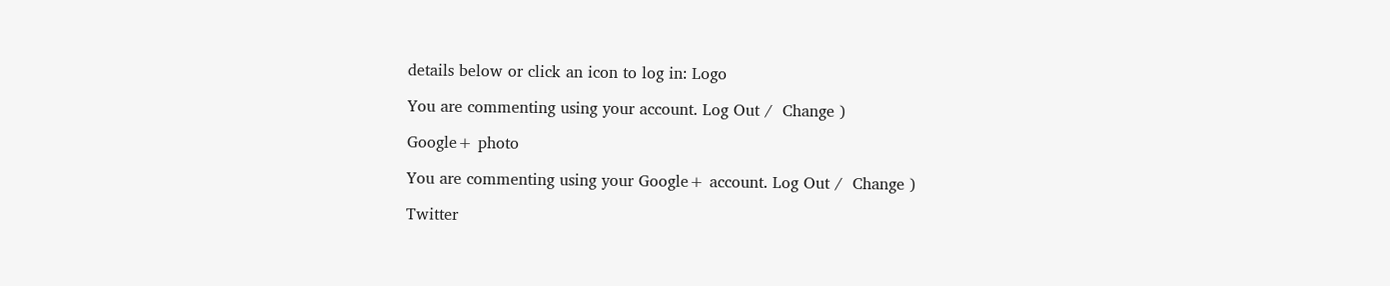details below or click an icon to log in: Logo

You are commenting using your account. Log Out /  Change )

Google+ photo

You are commenting using your Google+ account. Log Out /  Change )

Twitter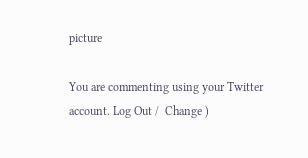picture

You are commenting using your Twitter account. Log Out /  Change )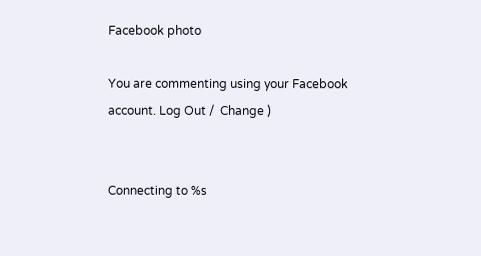Facebook photo

You are commenting using your Facebook account. Log Out /  Change )


Connecting to %s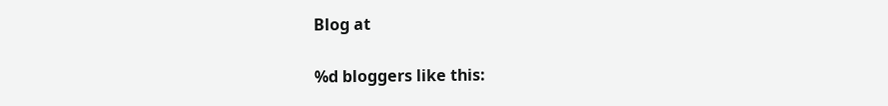Blog at

%d bloggers like this: